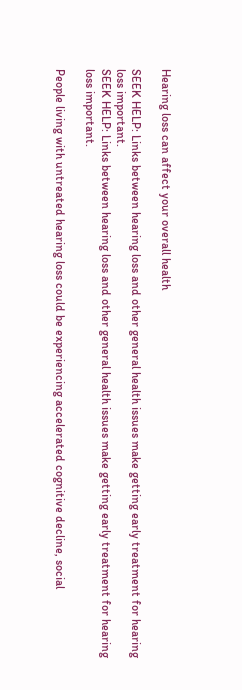Hearing loss can affect your overall health

SEEK HELP: Links between hearing loss and other general health issues make getting early treatment for hearing loss important.
SEEK HELP: Links between hearing loss and other general health issues make getting early treatment for hearing loss important.

People living with untreated hearing loss could be experiencing accelerated cognitive decline, social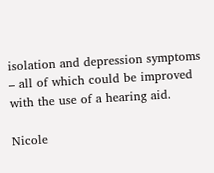isolation and depression symptoms – all of which could be improved with the use of a hearing aid.

Nicole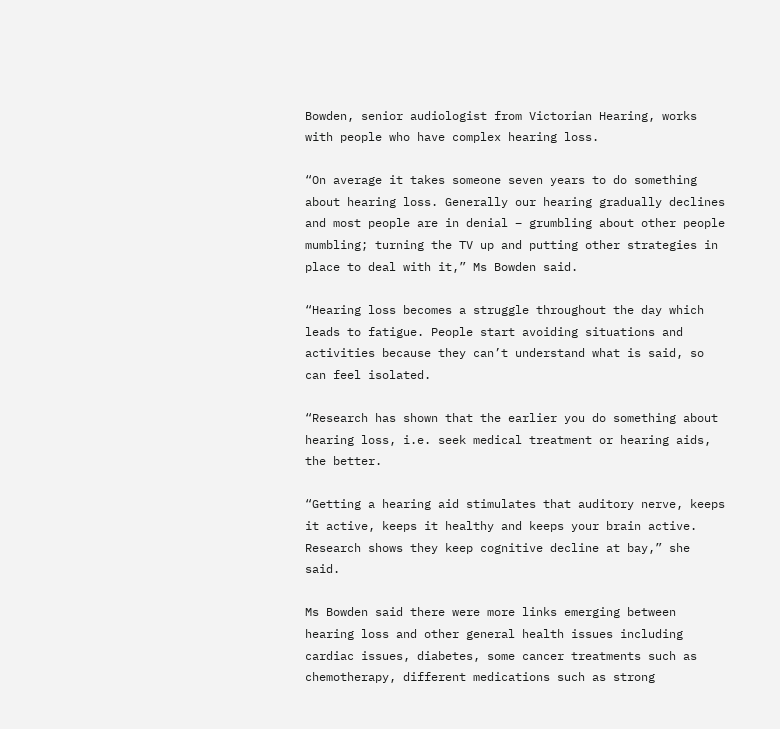Bowden, senior audiologist from Victorian Hearing, works with people who have complex hearing loss.

“On average it takes someone seven years to do something about hearing loss. Generally our hearing gradually declines and most people are in denial – grumbling about other people mumbling; turning the TV up and putting other strategies in place to deal with it,” Ms Bowden said.

“Hearing loss becomes a struggle throughout the day which leads to fatigue. People start avoiding situations and activities because they can’t understand what is said, so can feel isolated.

“Research has shown that the earlier you do something about hearing loss, i.e. seek medical treatment or hearing aids, the better.

“Getting a hearing aid stimulates that auditory nerve, keeps it active, keeps it healthy and keeps your brain active. Research shows they keep cognitive decline at bay,” she said.

Ms Bowden said there were more links emerging between hearing loss and other general health issues including cardiac issues, diabetes, some cancer treatments such as chemotherapy, different medications such as strong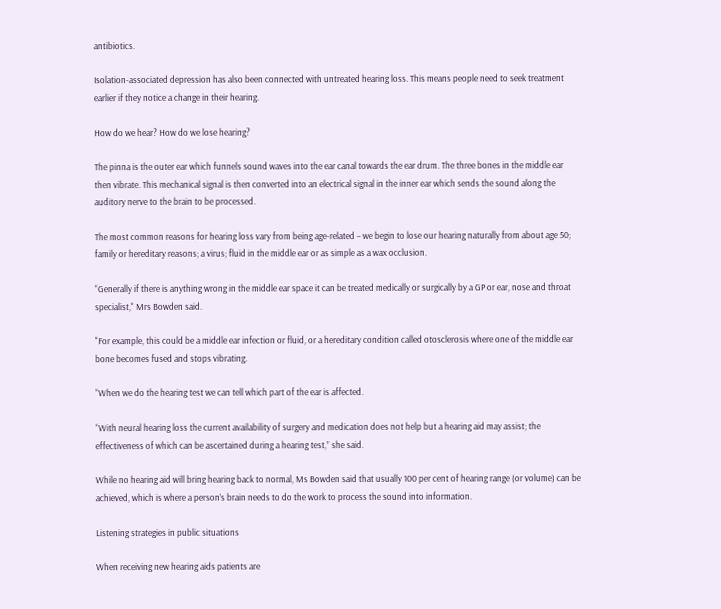antibiotics.

Isolation-associated depression has also been connected with untreated hearing loss. This means people need to seek treatment earlier if they notice a change in their hearing.

How do we hear? How do we lose hearing?

The pinna is the outer ear which funnels sound waves into the ear canal towards the ear drum. The three bones in the middle ear then vibrate. This mechanical signal is then converted into an electrical signal in the inner ear which sends the sound along the auditory nerve to the brain to be processed.

The most common reasons for hearing loss vary from being age-related – we begin to lose our hearing naturally from about age 50; family or hereditary reasons; a virus; fluid in the middle ear or as simple as a wax occlusion.

“Generally if there is anything wrong in the middle ear space it can be treated medically or surgically by a GP or ear, nose and throat specialist," Mrs Bowden said.

"For example, this could be a middle ear infection or fluid, or a hereditary condition called otosclerosis where one of the middle ear bone becomes fused and stops vibrating.

“When we do the hearing test we can tell which part of the ear is affected.

“With neural hearing loss the current availability of surgery and medication does not help but a hearing aid may assist; the effectiveness of which can be ascertained during a hearing test,” she said.

While no hearing aid will bring hearing back to normal, Ms Bowden said that usually 100 per cent of hearing range (or volume) can be achieved, which is where a person’s brain needs to do the work to process the sound into information.

Listening strategies in public situations

When receiving new hearing aids patients are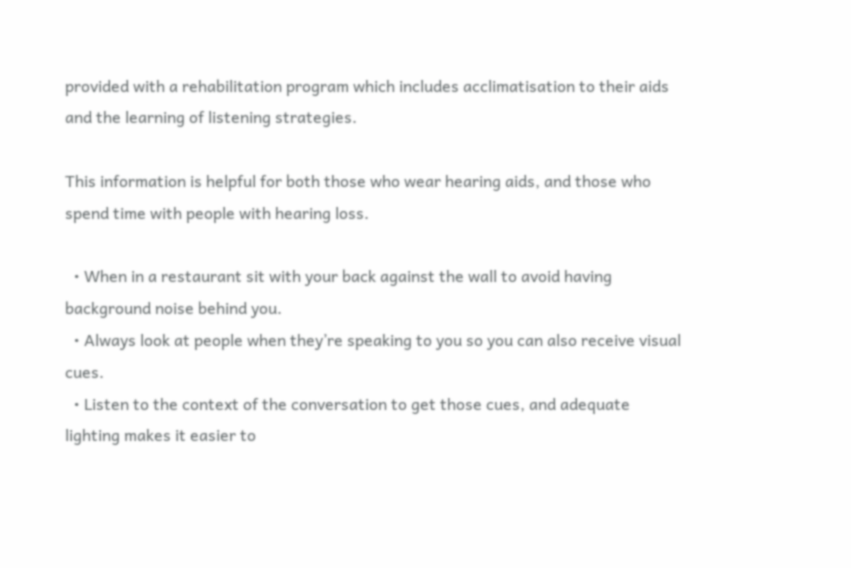provided with a rehabilitation program which includes acclimatisation to their aids and the learning of listening strategies.

This information is helpful for both those who wear hearing aids, and those who spend time with people with hearing loss.

  • When in a restaurant sit with your back against the wall to avoid having background noise behind you.
  • Always look at people when they’re speaking to you so you can also receive visual cues.
  • Listen to the context of the conversation to get those cues, and adequate lighting makes it easier to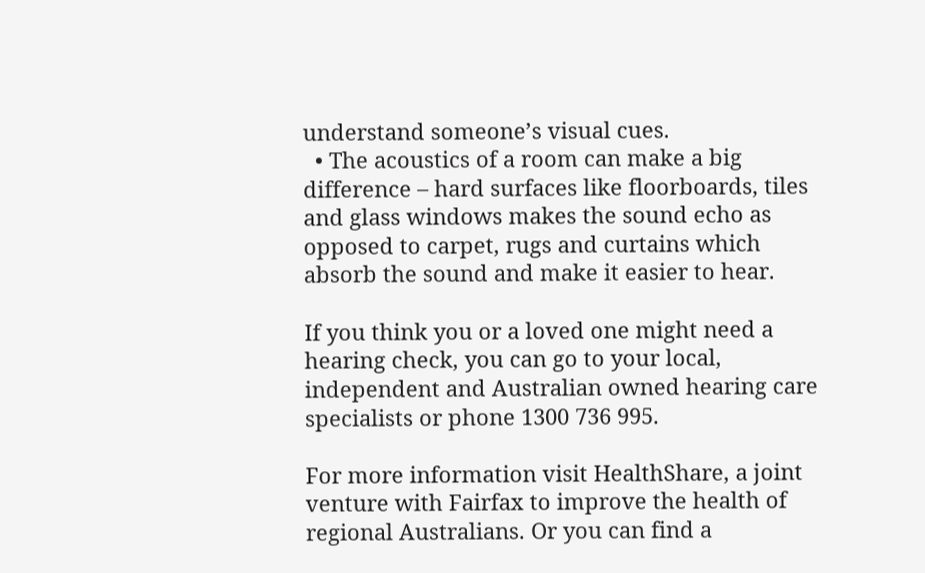understand someone’s visual cues.
  • The acoustics of a room can make a big difference – hard surfaces like floorboards, tiles and glass windows makes the sound echo as opposed to carpet, rugs and curtains which absorb the sound and make it easier to hear.

If you think you or a loved one might need a hearing check, you can go to your local, independent and Australian owned hearing care specialists or phone 1300 736 995.

For more information visit HealthShare, a joint venture with Fairfax to improve the health of regional Australians. Or you can find a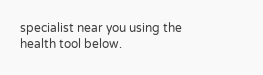specialist near you using the health tool below.